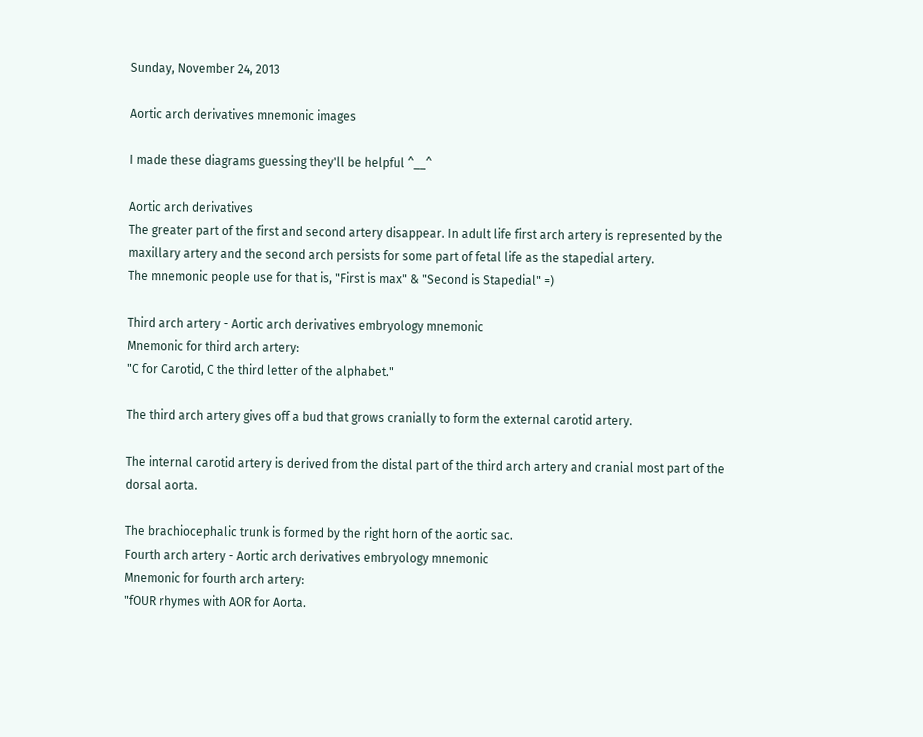Sunday, November 24, 2013

Aortic arch derivatives mnemonic images

I made these diagrams guessing they'll be helpful ^__^

Aortic arch derivatives
The greater part of the first and second artery disappear. In adult life first arch artery is represented by the maxillary artery and the second arch persists for some part of fetal life as the stapedial artery.
The mnemonic people use for that is, "First is max" & "Second is Stapedial" =)

Third arch artery - Aortic arch derivatives embryology mnemonic
Mnemonic for third arch artery:
"C for Carotid, C the third letter of the alphabet."

The third arch artery gives off a bud that grows cranially to form the external carotid artery.

The internal carotid artery is derived from the distal part of the third arch artery and cranial most part of the dorsal aorta.

The brachiocephalic trunk is formed by the right horn of the aortic sac.
Fourth arch artery - Aortic arch derivatives embryology mnemonic
Mnemonic for fourth arch artery:
"fOUR rhymes with AOR for Aorta.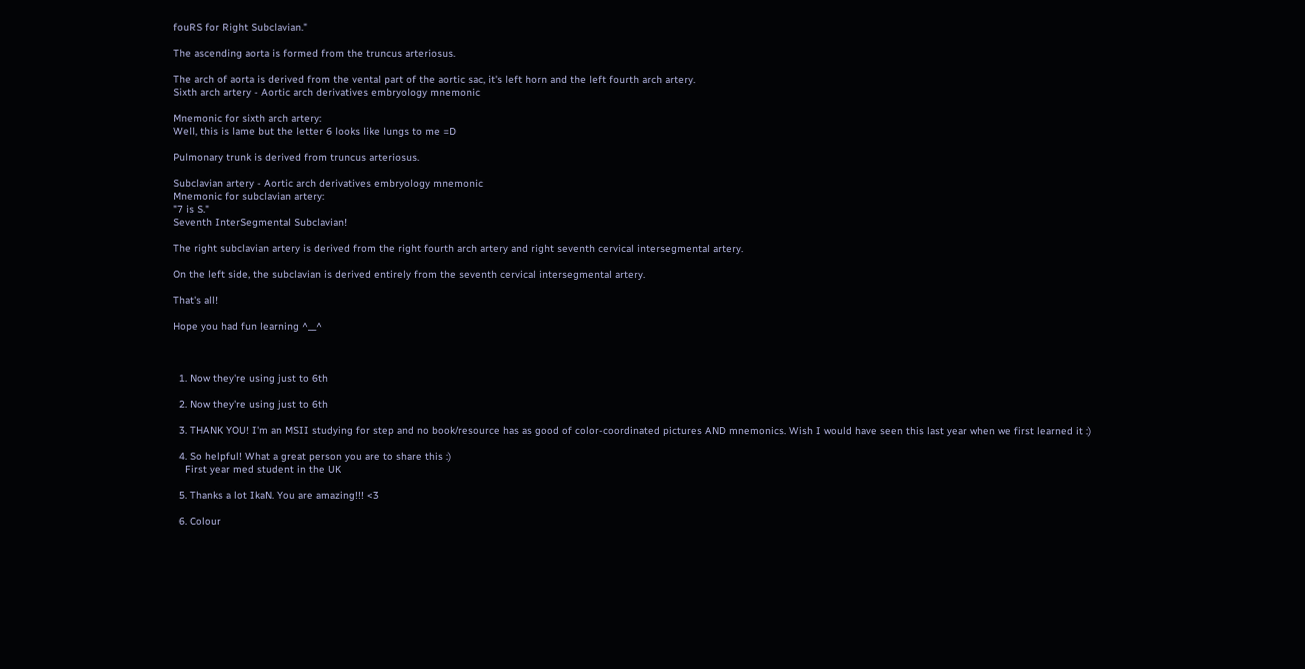fouRS for Right Subclavian."

The ascending aorta is formed from the truncus arteriosus.

The arch of aorta is derived from the vental part of the aortic sac, it's left horn and the left fourth arch artery.
Sixth arch artery - Aortic arch derivatives embryology mnemonic

Mnemonic for sixth arch artery:
Well, this is lame but the letter 6 looks like lungs to me =D

Pulmonary trunk is derived from truncus arteriosus.

Subclavian artery - Aortic arch derivatives embryology mnemonic
Mnemonic for subclavian artery:
"7 is S."
Seventh InterSegmental Subclavian!

The right subclavian artery is derived from the right fourth arch artery and right seventh cervical intersegmental artery.

On the left side, the subclavian is derived entirely from the seventh cervical intersegmental artery.

That's all!

Hope you had fun learning ^__^



  1. Now they're using just to 6th

  2. Now they're using just to 6th

  3. THANK YOU! I'm an MSII studying for step and no book/resource has as good of color-coordinated pictures AND mnemonics. Wish I would have seen this last year when we first learned it :)

  4. So helpful! What a great person you are to share this :)
    First year med student in the UK

  5. Thanks a lot IkaN. You are amazing!!! <3

  6. Colour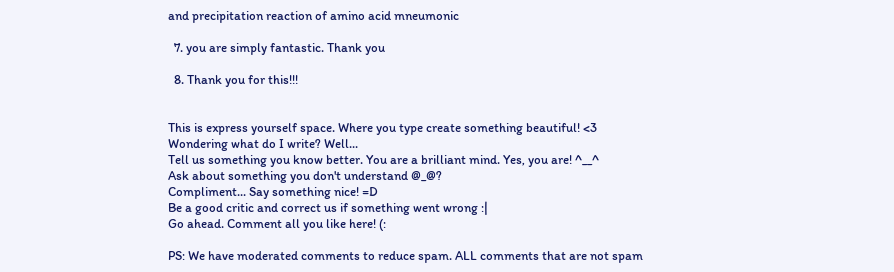and precipitation reaction of amino acid mneumonic

  7. you are simply fantastic. Thank you

  8. Thank you for this!!!


This is express yourself space. Where you type create something beautiful! <3
Wondering what do I write? Well...
Tell us something you know better. You are a brilliant mind. Yes, you are! ^__^
Ask about something you don't understand @_@?
Compliment... Say something nice! =D
Be a good critic and correct us if something went wrong :|
Go ahead. Comment all you like here! (:

PS: We have moderated comments to reduce spam. ALL comments that are not spam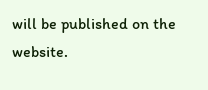will be published on the website.